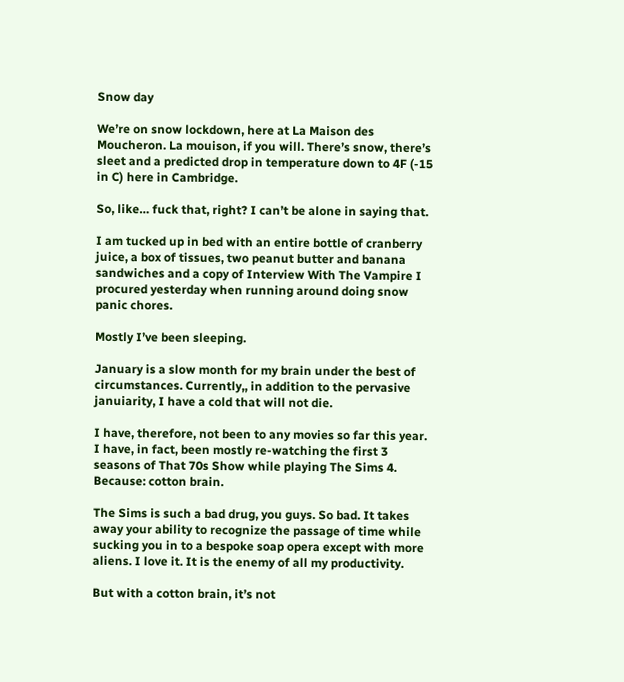Snow day

We’re on snow lockdown, here at La Maison des Moucheron. La mouison, if you will. There’s snow, there’s sleet and a predicted drop in temperature down to 4F (-15 in C) here in Cambridge.

So, like… fuck that, right? I can’t be alone in saying that.

I am tucked up in bed with an entire bottle of cranberry juice, a box of tissues, two peanut butter and banana sandwiches and a copy of Interview With The Vampire I procured yesterday when running around doing snow panic chores.

Mostly I’ve been sleeping.

January is a slow month for my brain under the best of circumstances. Currently,, in addition to the pervasive januiarity, I have a cold that will not die.

I have, therefore, not been to any movies so far this year. I have, in fact, been mostly re-watching the first 3 seasons of That 70s Show while playing The Sims 4. Because: cotton brain.

The Sims is such a bad drug, you guys. So bad. It takes away your ability to recognize the passage of time while sucking you in to a bespoke soap opera except with more aliens. I love it. It is the enemy of all my productivity.

But with a cotton brain, it’s not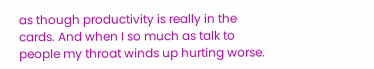as though productivity is really in the cards. And when I so much as talk to people my throat winds up hurting worse.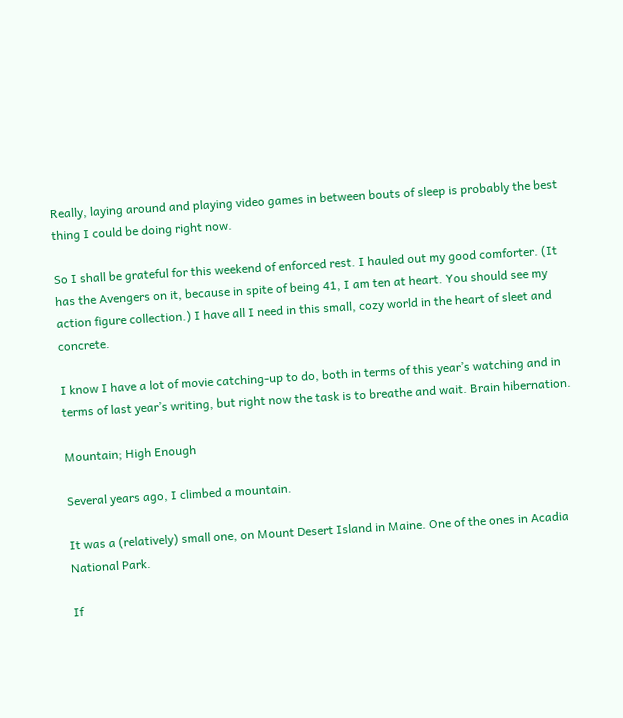Really, laying around and playing video games in between bouts of sleep is probably the best thing I could be doing right now.

So I shall be grateful for this weekend of enforced rest. I hauled out my good comforter. (It has the Avengers on it, because in spite of being 41, I am ten at heart. You should see my action figure collection.) I have all I need in this small, cozy world in the heart of sleet and concrete.

I know I have a lot of movie catching-up to do, both in terms of this year’s watching and in terms of last year’s writing, but right now the task is to breathe and wait. Brain hibernation.

Mountain; High Enough

Several years ago, I climbed a mountain.

It was a (relatively) small one, on Mount Desert Island in Maine. One of the ones in Acadia National Park.

If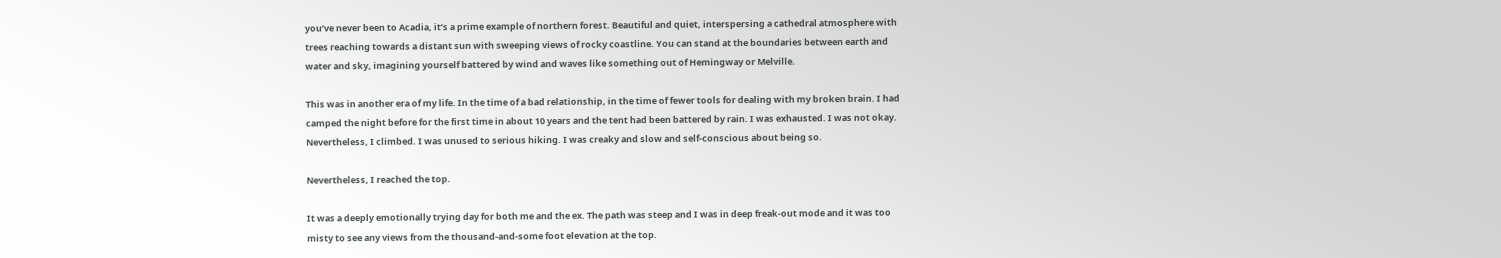you’ve never been to Acadia, it’s a prime example of northern forest. Beautiful and quiet, interspersing a cathedral atmosphere with trees reaching towards a distant sun with sweeping views of rocky coastline. You can stand at the boundaries between earth and water and sky, imagining yourself battered by wind and waves like something out of Hemingway or Melville.

This was in another era of my life. In the time of a bad relationship, in the time of fewer tools for dealing with my broken brain. I had camped the night before for the first time in about 10 years and the tent had been battered by rain. I was exhausted. I was not okay. Nevertheless, I climbed. I was unused to serious hiking. I was creaky and slow and self-conscious about being so.

Nevertheless, I reached the top.

It was a deeply emotionally trying day for both me and the ex. The path was steep and I was in deep freak-out mode and it was too misty to see any views from the thousand-and-some foot elevation at the top.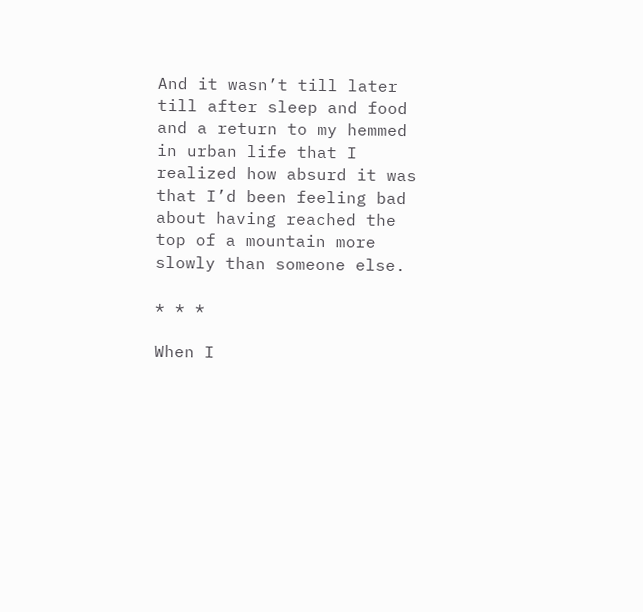And it wasn’t till later till after sleep and food and a return to my hemmed in urban life that I realized how absurd it was that I’d been feeling bad about having reached the top of a mountain more slowly than someone else.

* * *

When I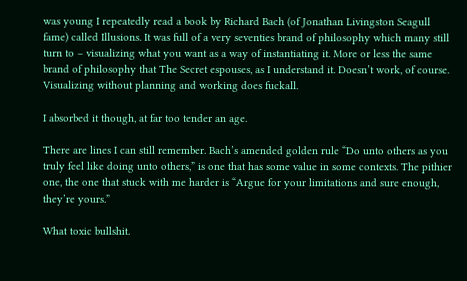was young I repeatedly read a book by Richard Bach (of Jonathan Livingston Seagull fame) called Illusions. It was full of a very seventies brand of philosophy which many still turn to – visualizing what you want as a way of instantiating it. More or less the same brand of philosophy that The Secret espouses, as I understand it. Doesn’t work, of course. Visualizing without planning and working does fuckall.

I absorbed it though, at far too tender an age.

There are lines I can still remember. Bach’s amended golden rule “Do unto others as you truly feel like doing unto others,” is one that has some value in some contexts. The pithier one, the one that stuck with me harder is “Argue for your limitations and sure enough, they’re yours.”

What toxic bullshit.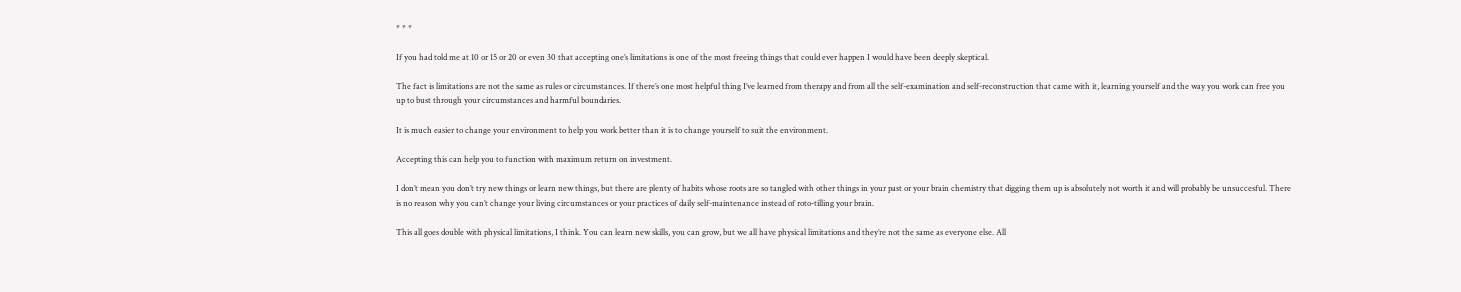* * *

If you had told me at 10 or 15 or 20 or even 30 that accepting one’s limitations is one of the most freeing things that could ever happen I would have been deeply skeptical.

The fact is limitations are not the same as rules or circumstances. If there’s one most helpful thing I’ve learned from therapy and from all the self-examination and self-reconstruction that came with it, learning yourself and the way you work can free you up to bust through your circumstances and harmful boundaries.

It is much easier to change your environment to help you work better than it is to change yourself to suit the environment.

Accepting this can help you to function with maximum return on investment.

I don’t mean you don’t try new things or learn new things, but there are plenty of habits whose roots are so tangled with other things in your past or your brain chemistry that digging them up is absolutely not worth it and will probably be unsuccesful. There is no reason why you can’t change your living circumstances or your practices of daily self-maintenance instead of roto-tilling your brain.

This all goes double with physical limitations, I think. You can learn new skills, you can grow, but we all have physical limitations and they’re not the same as everyone else. All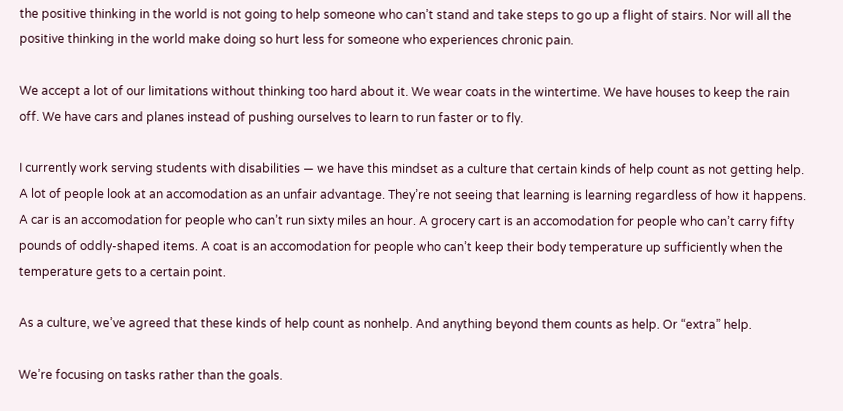the positive thinking in the world is not going to help someone who can’t stand and take steps to go up a flight of stairs. Nor will all the positive thinking in the world make doing so hurt less for someone who experiences chronic pain.

We accept a lot of our limitations without thinking too hard about it. We wear coats in the wintertime. We have houses to keep the rain off. We have cars and planes instead of pushing ourselves to learn to run faster or to fly.

I currently work serving students with disabilities — we have this mindset as a culture that certain kinds of help count as not getting help. A lot of people look at an accomodation as an unfair advantage. They’re not seeing that learning is learning regardless of how it happens. A car is an accomodation for people who can’t run sixty miles an hour. A grocery cart is an accomodation for people who can’t carry fifty pounds of oddly-shaped items. A coat is an accomodation for people who can’t keep their body temperature up sufficiently when the temperature gets to a certain point.

As a culture, we’ve agreed that these kinds of help count as nonhelp. And anything beyond them counts as help. Or “extra” help.

We’re focusing on tasks rather than the goals.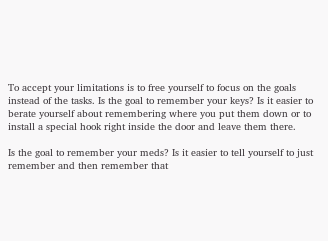To accept your limitations is to free yourself to focus on the goals instead of the tasks. Is the goal to remember your keys? Is it easier to berate yourself about remembering where you put them down or to install a special hook right inside the door and leave them there.

Is the goal to remember your meds? Is it easier to tell yourself to just remember and then remember that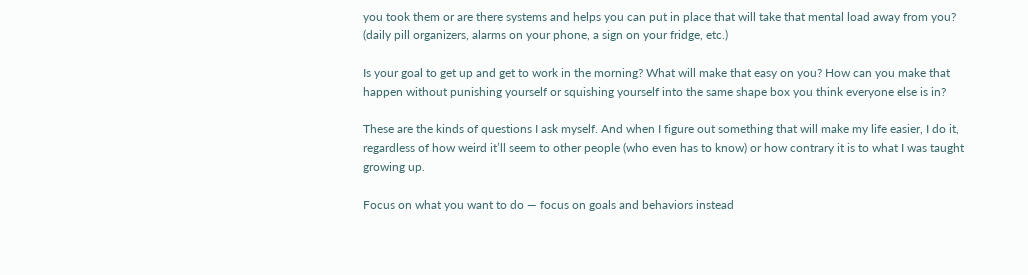you took them or are there systems and helps you can put in place that will take that mental load away from you? (daily pill organizers, alarms on your phone, a sign on your fridge, etc.)

Is your goal to get up and get to work in the morning? What will make that easy on you? How can you make that happen without punishing yourself or squishing yourself into the same shape box you think everyone else is in?

These are the kinds of questions I ask myself. And when I figure out something that will make my life easier, I do it, regardless of how weird it’ll seem to other people (who even has to know) or how contrary it is to what I was taught growing up.

Focus on what you want to do — focus on goals and behaviors instead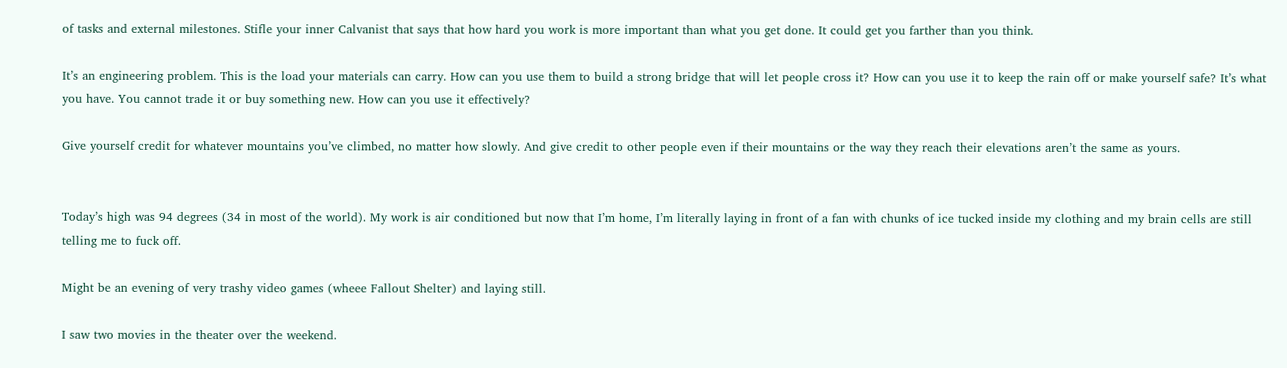of tasks and external milestones. Stifle your inner Calvanist that says that how hard you work is more important than what you get done. It could get you farther than you think.

It’s an engineering problem. This is the load your materials can carry. How can you use them to build a strong bridge that will let people cross it? How can you use it to keep the rain off or make yourself safe? It’s what you have. You cannot trade it or buy something new. How can you use it effectively?

Give yourself credit for whatever mountains you’ve climbed, no matter how slowly. And give credit to other people even if their mountains or the way they reach their elevations aren’t the same as yours.


Today’s high was 94 degrees (34 in most of the world). My work is air conditioned but now that I’m home, I’m literally laying in front of a fan with chunks of ice tucked inside my clothing and my brain cells are still telling me to fuck off.

Might be an evening of very trashy video games (wheee Fallout Shelter) and laying still.

I saw two movies in the theater over the weekend.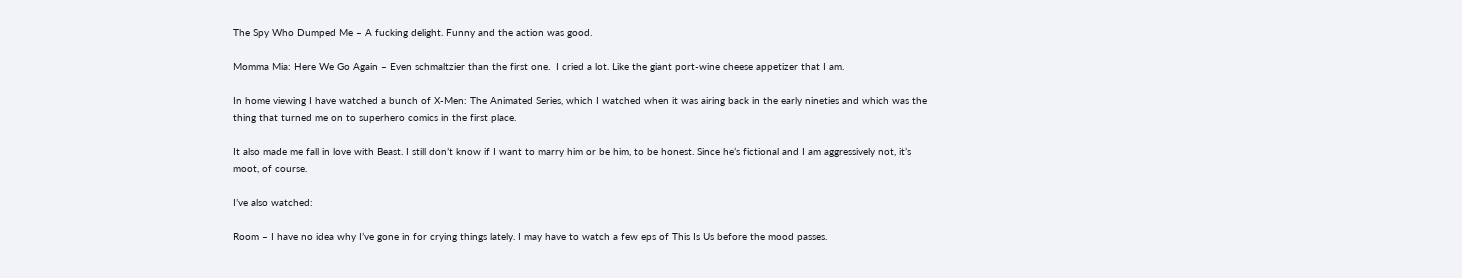The Spy Who Dumped Me – A fucking delight. Funny and the action was good.

Momma Mia: Here We Go Again – Even schmaltzier than the first one.  I cried a lot. Like the giant port-wine cheese appetizer that I am.

In home viewing I have watched a bunch of X-Men: The Animated Series, which I watched when it was airing back in the early nineties and which was the thing that turned me on to superhero comics in the first place.

It also made me fall in love with Beast. I still don’t know if I want to marry him or be him, to be honest. Since he’s fictional and I am aggressively not, it’s moot, of course.

I’ve also watched:

Room – I have no idea why I’ve gone in for crying things lately. I may have to watch a few eps of This Is Us before the mood passes.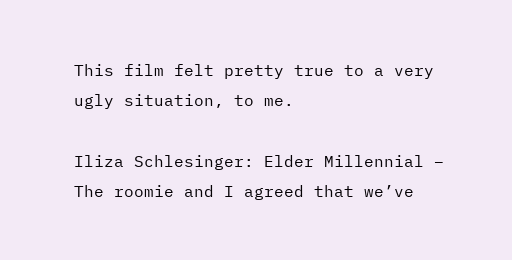This film felt pretty true to a very ugly situation, to me.

Iliza Schlesinger: Elder Millennial – The roomie and I agreed that we’ve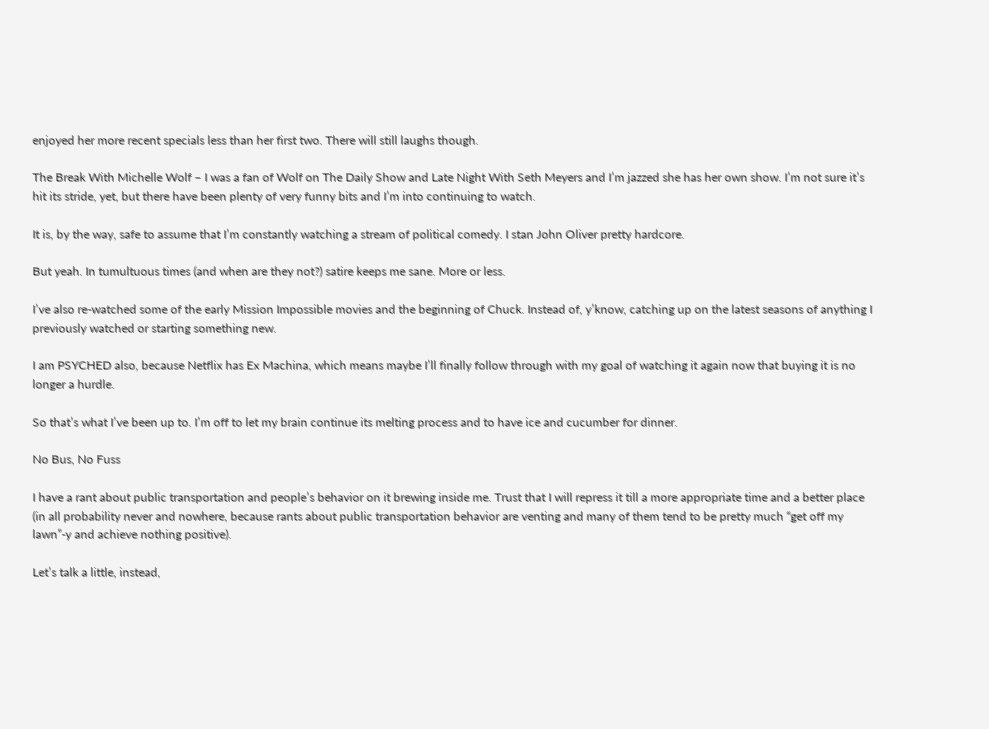enjoyed her more recent specials less than her first two. There will still laughs though.

The Break With Michelle Wolf – I was a fan of Wolf on The Daily Show and Late Night With Seth Meyers and I’m jazzed she has her own show. I’m not sure it’s hit its stride, yet, but there have been plenty of very funny bits and I’m into continuing to watch.

It is, by the way, safe to assume that I’m constantly watching a stream of political comedy. I stan John Oliver pretty hardcore.

But yeah. In tumultuous times (and when are they not?) satire keeps me sane. More or less.

I’ve also re-watched some of the early Mission Impossible movies and the beginning of Chuck. Instead of, y’know, catching up on the latest seasons of anything I previously watched or starting something new.

I am PSYCHED also, because Netflix has Ex Machina, which means maybe I’ll finally follow through with my goal of watching it again now that buying it is no longer a hurdle.

So that’s what I’ve been up to. I’m off to let my brain continue its melting process and to have ice and cucumber for dinner.

No Bus, No Fuss

I have a rant about public transportation and people’s behavior on it brewing inside me. Trust that I will repress it till a more appropriate time and a better place (in all probability never and nowhere, because rants about public transportation behavior are venting and many of them tend to be pretty much “get off my lawn”-y and achieve nothing positive).

Let’s talk a little, instead,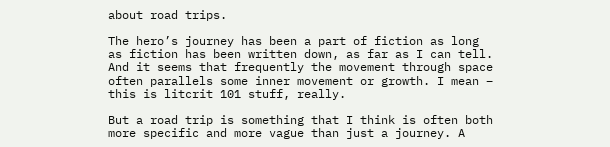about road trips.

The hero’s journey has been a part of fiction as long as fiction has been written down, as far as I can tell. And it seems that frequently the movement through space often parallels some inner movement or growth. I mean – this is litcrit 101 stuff, really.

But a road trip is something that I think is often both more specific and more vague than just a journey. A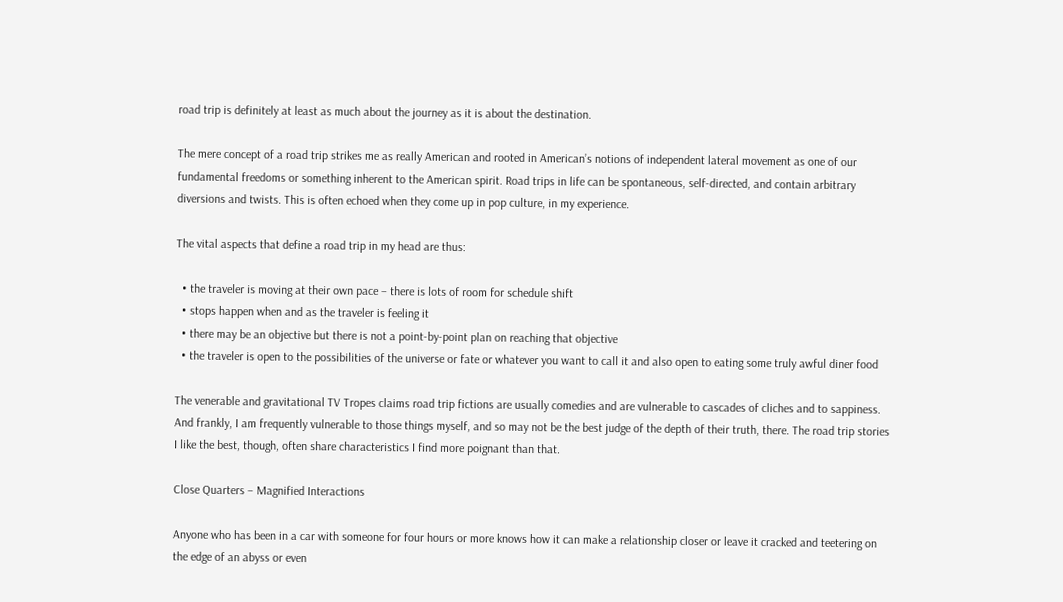road trip is definitely at least as much about the journey as it is about the destination.

The mere concept of a road trip strikes me as really American and rooted in American’s notions of independent lateral movement as one of our fundamental freedoms or something inherent to the American spirit. Road trips in life can be spontaneous, self-directed, and contain arbitrary diversions and twists. This is often echoed when they come up in pop culture, in my experience.

The vital aspects that define a road trip in my head are thus:

  • the traveler is moving at their own pace – there is lots of room for schedule shift
  • stops happen when and as the traveler is feeling it
  • there may be an objective but there is not a point-by-point plan on reaching that objective
  • the traveler is open to the possibilities of the universe or fate or whatever you want to call it and also open to eating some truly awful diner food

The venerable and gravitational TV Tropes claims road trip fictions are usually comedies and are vulnerable to cascades of cliches and to sappiness. And frankly, I am frequently vulnerable to those things myself, and so may not be the best judge of the depth of their truth, there. The road trip stories I like the best, though, often share characteristics I find more poignant than that.

Close Quarters – Magnified Interactions

Anyone who has been in a car with someone for four hours or more knows how it can make a relationship closer or leave it cracked and teetering on the edge of an abyss or even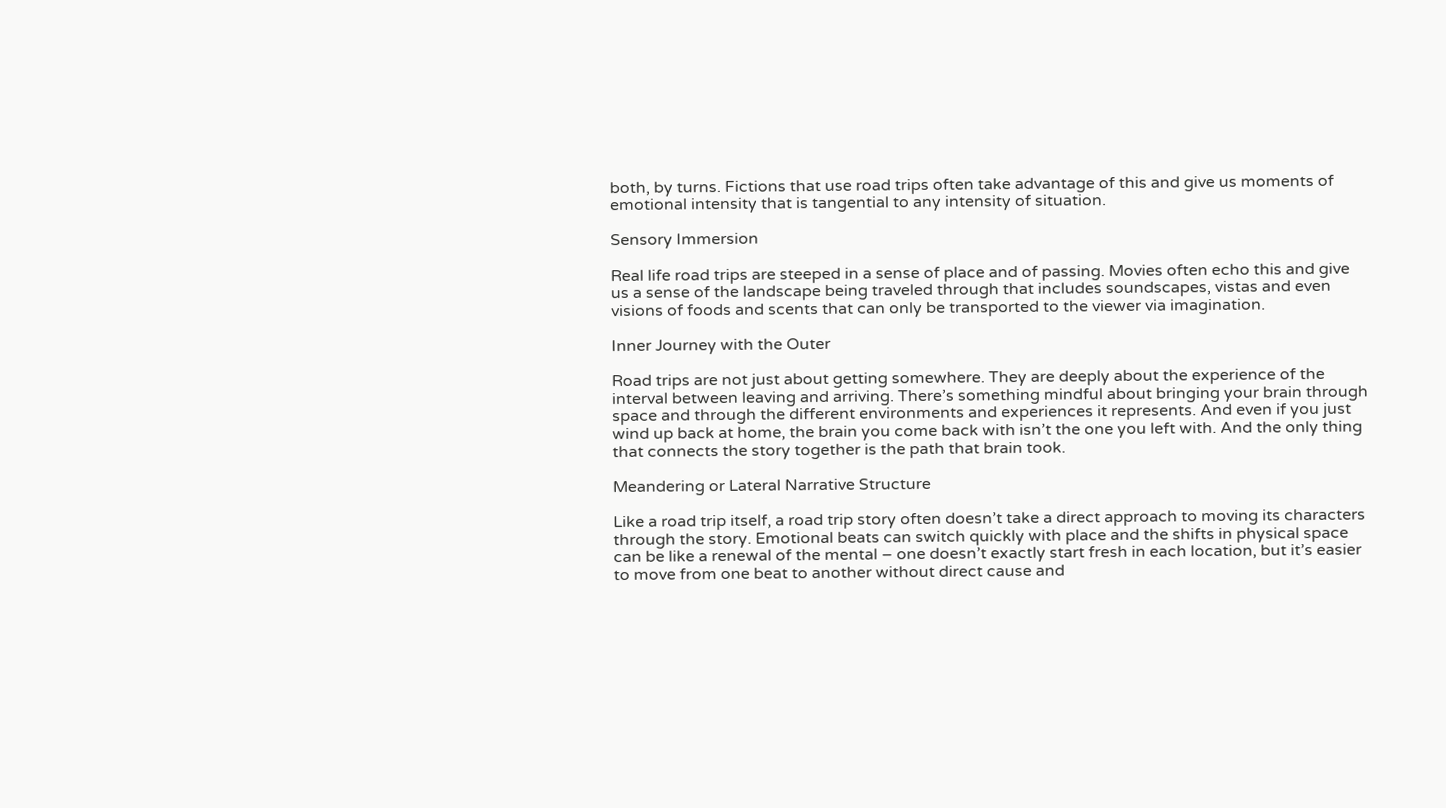both, by turns. Fictions that use road trips often take advantage of this and give us moments of emotional intensity that is tangential to any intensity of situation.

Sensory Immersion

Real life road trips are steeped in a sense of place and of passing. Movies often echo this and give us a sense of the landscape being traveled through that includes soundscapes, vistas and even visions of foods and scents that can only be transported to the viewer via imagination.

Inner Journey with the Outer

Road trips are not just about getting somewhere. They are deeply about the experience of the interval between leaving and arriving. There’s something mindful about bringing your brain through space and through the different environments and experiences it represents. And even if you just wind up back at home, the brain you come back with isn’t the one you left with. And the only thing that connects the story together is the path that brain took.

Meandering or Lateral Narrative Structure

Like a road trip itself, a road trip story often doesn’t take a direct approach to moving its characters through the story. Emotional beats can switch quickly with place and the shifts in physical space can be like a renewal of the mental – one doesn’t exactly start fresh in each location, but it’s easier to move from one beat to another without direct cause and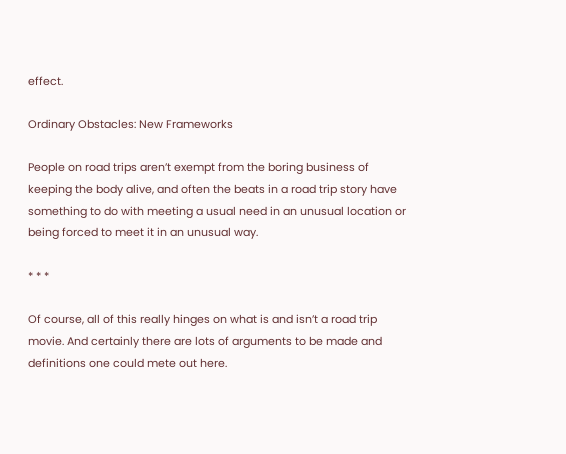effect.

Ordinary Obstacles: New Frameworks

People on road trips aren’t exempt from the boring business of keeping the body alive, and often the beats in a road trip story have something to do with meeting a usual need in an unusual location or being forced to meet it in an unusual way.

* * *

Of course, all of this really hinges on what is and isn’t a road trip movie. And certainly there are lots of arguments to be made and definitions one could mete out here.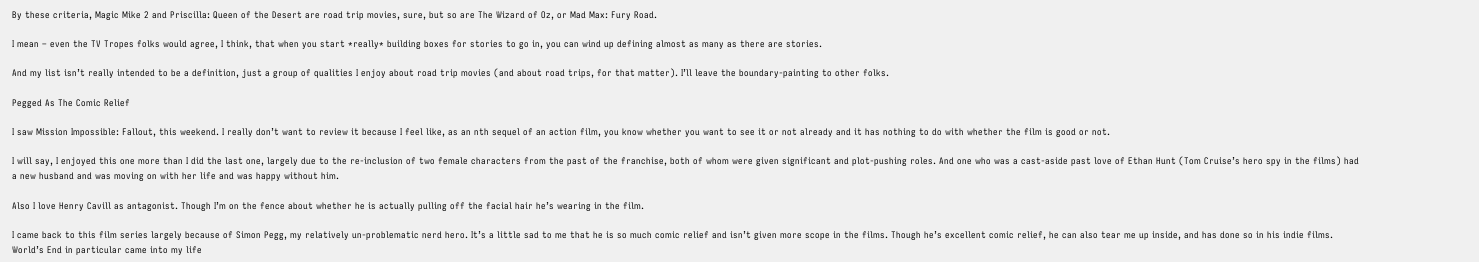By these criteria, Magic Mike 2 and Priscilla: Queen of the Desert are road trip movies, sure, but so are The Wizard of Oz, or Mad Max: Fury Road.

I mean – even the TV Tropes folks would agree, I think, that when you start *really* building boxes for stories to go in, you can wind up defining almost as many as there are stories.

And my list isn’t really intended to be a definition, just a group of qualities I enjoy about road trip movies (and about road trips, for that matter). I’ll leave the boundary-painting to other folks.

Pegged As The Comic Relief

I saw Mission Impossible: Fallout, this weekend. I really don’t want to review it because I feel like, as an nth sequel of an action film, you know whether you want to see it or not already and it has nothing to do with whether the film is good or not.

I will say, I enjoyed this one more than I did the last one, largely due to the re-inclusion of two female characters from the past of the franchise, both of whom were given significant and plot-pushing roles. And one who was a cast-aside past love of Ethan Hunt (Tom Cruise’s hero spy in the films) had a new husband and was moving on with her life and was happy without him.

Also I love Henry Cavill as antagonist. Though I’m on the fence about whether he is actually pulling off the facial hair he’s wearing in the film.

I came back to this film series largely because of Simon Pegg, my relatively un-problematic nerd hero. It’s a little sad to me that he is so much comic relief and isn’t given more scope in the films. Though he’s excellent comic relief, he can also tear me up inside, and has done so in his indie films. World’s End in particular came into my life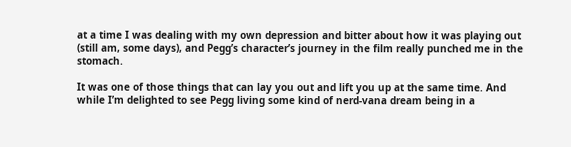at a time I was dealing with my own depression and bitter about how it was playing out (still am, some days), and Pegg’s character’s journey in the film really punched me in the stomach.

It was one of those things that can lay you out and lift you up at the same time. And while I’m delighted to see Pegg living some kind of nerd-vana dream being in a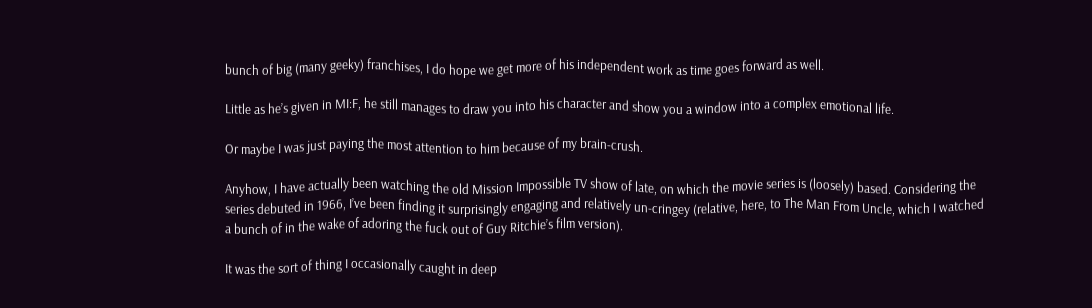bunch of big (many geeky) franchises, I do hope we get more of his independent work as time goes forward as well.

Little as he’s given in MI:F, he still manages to draw you into his character and show you a window into a complex emotional life.

Or maybe I was just paying the most attention to him because of my brain-crush.

Anyhow, I have actually been watching the old Mission Impossible TV show of late, on which the movie series is (loosely) based. Considering the series debuted in 1966, I’ve been finding it surprisingly engaging and relatively un-cringey (relative, here, to The Man From Uncle, which I watched a bunch of in the wake of adoring the fuck out of Guy Ritchie’s film version).

It was the sort of thing I occasionally caught in deep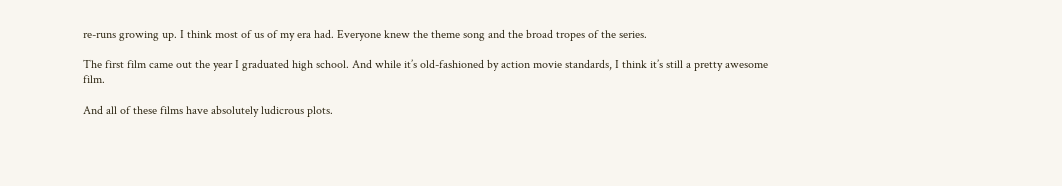re-runs growing up. I think most of us of my era had. Everyone knew the theme song and the broad tropes of the series.

The first film came out the year I graduated high school. And while it’s old-fashioned by action movie standards, I think it’s still a pretty awesome film.

And all of these films have absolutely ludicrous plots.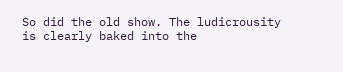So did the old show. The ludicrousity is clearly baked into the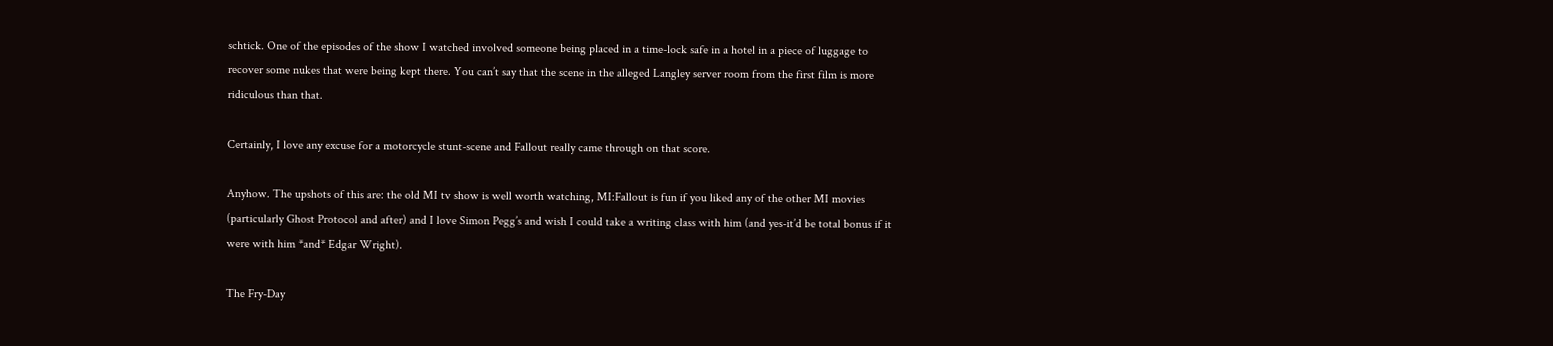schtick. One of the episodes of the show I watched involved someone being placed in a time-lock safe in a hotel in a piece of luggage to recover some nukes that were being kept there. You can’t say that the scene in the alleged Langley server room from the first film is more ridiculous than that.

Certainly, I love any excuse for a motorcycle stunt-scene and Fallout really came through on that score.

Anyhow. The upshots of this are: the old MI tv show is well worth watching, MI:Fallout is fun if you liked any of the other MI movies (particularly Ghost Protocol and after) and I love Simon Pegg’s and wish I could take a writing class with him (and yes-it’d be total bonus if it were with him *and* Edgar Wright).

The Fry-Day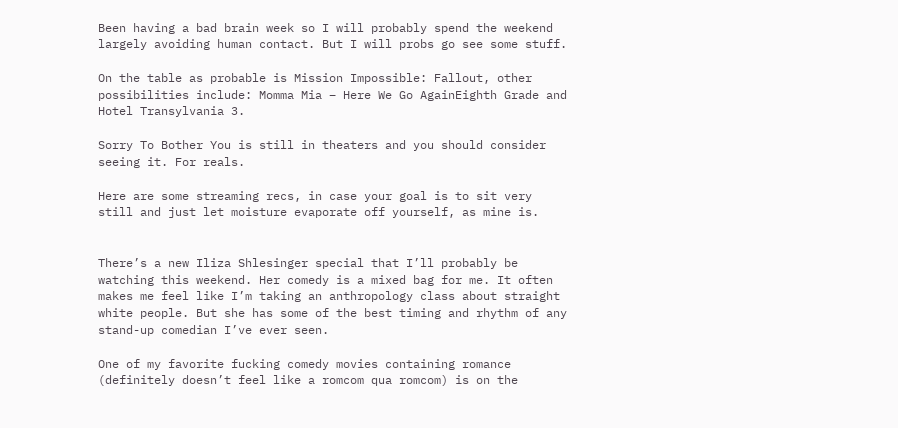Been having a bad brain week so I will probably spend the weekend largely avoiding human contact. But I will probs go see some stuff.

On the table as probable is Mission Impossible: Fallout, other possibilities include: Momma Mia – Here We Go AgainEighth Grade and Hotel Transylvania 3.

Sorry To Bother You is still in theaters and you should consider seeing it. For reals.

Here are some streaming recs, in case your goal is to sit very still and just let moisture evaporate off yourself, as mine is.


There’s a new Iliza Shlesinger special that I’ll probably be watching this weekend. Her comedy is a mixed bag for me. It often makes me feel like I’m taking an anthropology class about straight white people. But she has some of the best timing and rhythm of any stand-up comedian I’ve ever seen.

One of my favorite fucking comedy movies containing romance (definitely doesn’t feel like a romcom qua romcom) is on the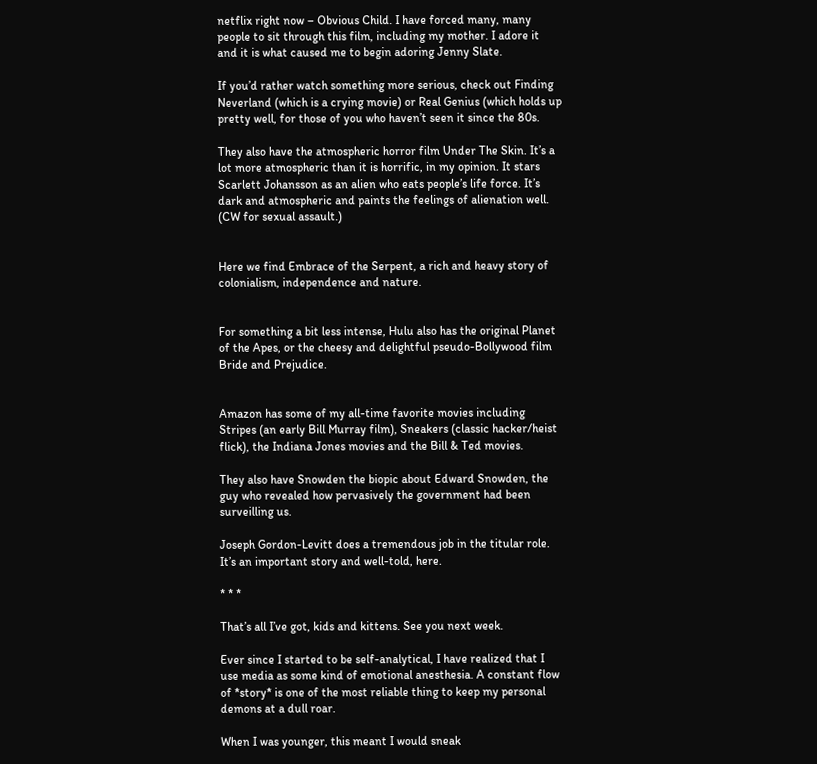netflix right now – Obvious Child. I have forced many, many people to sit through this film, including my mother. I adore it and it is what caused me to begin adoring Jenny Slate.

If you’d rather watch something more serious, check out Finding Neverland (which is a crying movie) or Real Genius (which holds up pretty well, for those of you who haven’t seen it since the 80s.

They also have the atmospheric horror film Under The Skin. It’s a lot more atmospheric than it is horrific, in my opinion. It stars Scarlett Johansson as an alien who eats people’s life force. It’s dark and atmospheric and paints the feelings of alienation well. (CW for sexual assault.)


Here we find Embrace of the Serpent, a rich and heavy story of colonialism, independence and nature.


For something a bit less intense, Hulu also has the original Planet of the Apes, or the cheesy and delightful pseudo-Bollywood film Bride and Prejudice.


Amazon has some of my all-time favorite movies including Stripes (an early Bill Murray film), Sneakers (classic hacker/heist flick), the Indiana Jones movies and the Bill & Ted movies.

They also have Snowden the biopic about Edward Snowden, the guy who revealed how pervasively the government had been surveilling us.

Joseph Gordon-Levitt does a tremendous job in the titular role. It’s an important story and well-told, here.

* * *

That’s all I’ve got, kids and kittens. See you next week.

Ever since I started to be self-analytical, I have realized that I use media as some kind of emotional anesthesia. A constant flow of *story* is one of the most reliable thing to keep my personal demons at a dull roar.

When I was younger, this meant I would sneak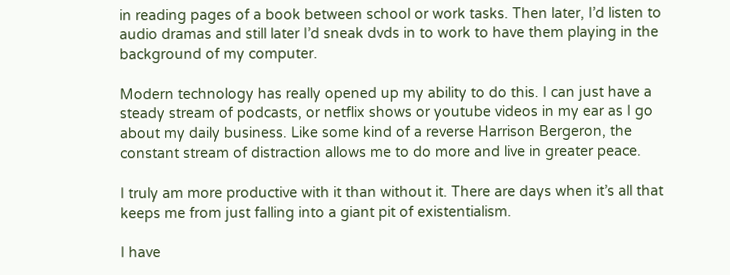in reading pages of a book between school or work tasks. Then later, I’d listen to audio dramas and still later I’d sneak dvds in to work to have them playing in the background of my computer.

Modern technology has really opened up my ability to do this. I can just have a steady stream of podcasts, or netflix shows or youtube videos in my ear as I go about my daily business. Like some kind of a reverse Harrison Bergeron, the constant stream of distraction allows me to do more and live in greater peace.

I truly am more productive with it than without it. There are days when it’s all that keeps me from just falling into a giant pit of existentialism.

I have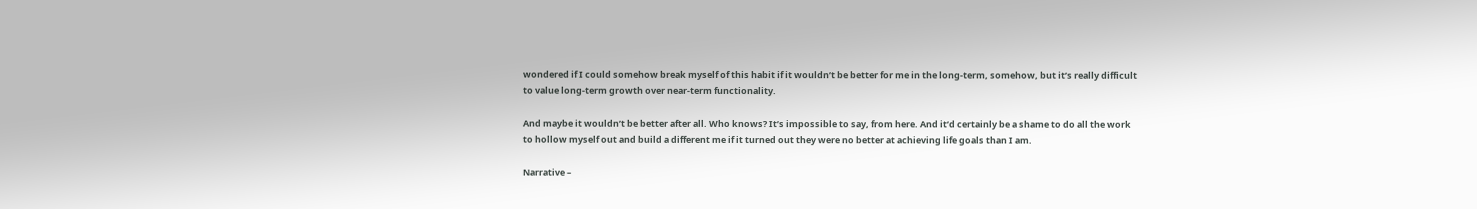wondered if I could somehow break myself of this habit if it wouldn’t be better for me in the long-term, somehow, but it’s really difficult to value long-term growth over near-term functionality.

And maybe it wouldn’t be better after all. Who knows? It’s impossible to say, from here. And it’d certainly be a shame to do all the work to hollow myself out and build a different me if it turned out they were no better at achieving life goals than I am.

Narrative –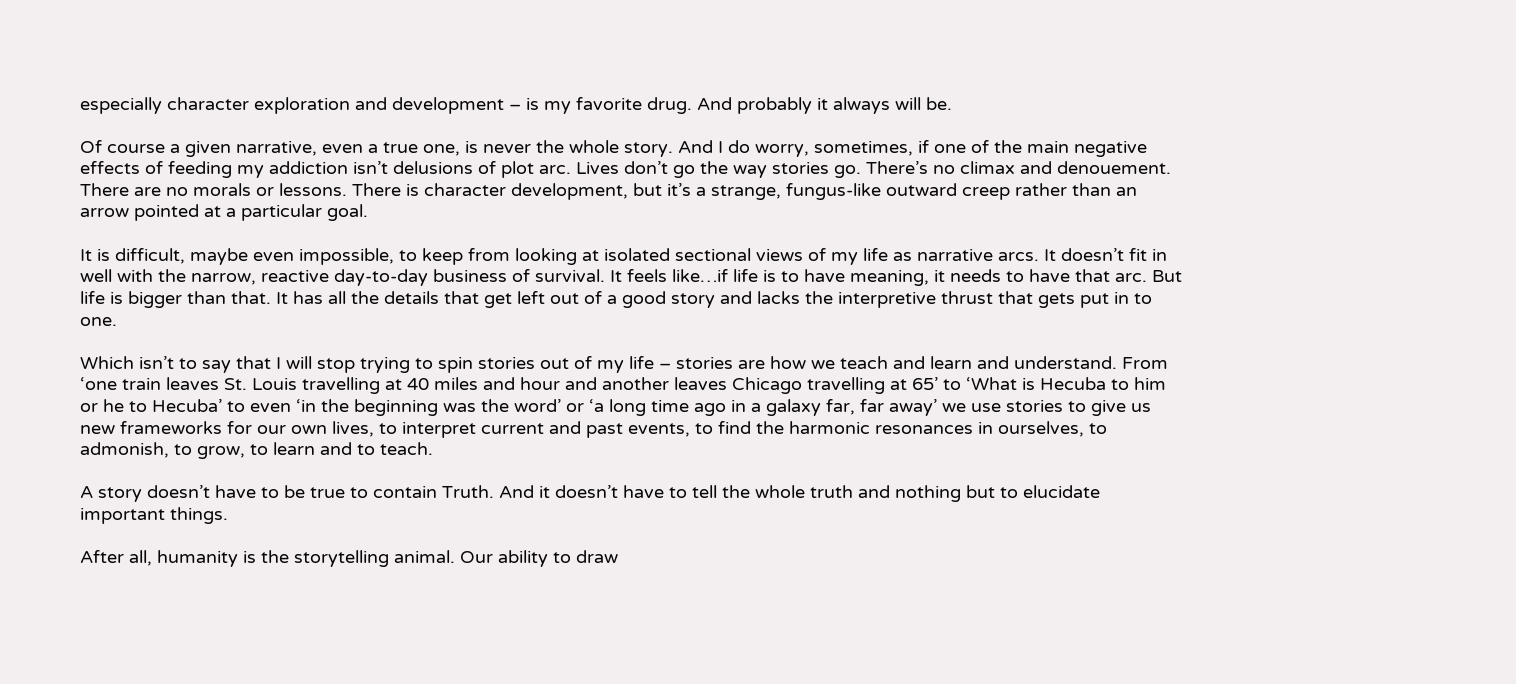especially character exploration and development – is my favorite drug. And probably it always will be.

Of course a given narrative, even a true one, is never the whole story. And I do worry, sometimes, if one of the main negative effects of feeding my addiction isn’t delusions of plot arc. Lives don’t go the way stories go. There’s no climax and denouement. There are no morals or lessons. There is character development, but it’s a strange, fungus-like outward creep rather than an arrow pointed at a particular goal.

It is difficult, maybe even impossible, to keep from looking at isolated sectional views of my life as narrative arcs. It doesn’t fit in well with the narrow, reactive day-to-day business of survival. It feels like…if life is to have meaning, it needs to have that arc. But life is bigger than that. It has all the details that get left out of a good story and lacks the interpretive thrust that gets put in to one.

Which isn’t to say that I will stop trying to spin stories out of my life – stories are how we teach and learn and understand. From ‘one train leaves St. Louis travelling at 40 miles and hour and another leaves Chicago travelling at 65’ to ‘What is Hecuba to him or he to Hecuba’ to even ‘in the beginning was the word’ or ‘a long time ago in a galaxy far, far away’ we use stories to give us new frameworks for our own lives, to interpret current and past events, to find the harmonic resonances in ourselves, to admonish, to grow, to learn and to teach.

A story doesn’t have to be true to contain Truth. And it doesn’t have to tell the whole truth and nothing but to elucidate important things.

After all, humanity is the storytelling animal. Our ability to draw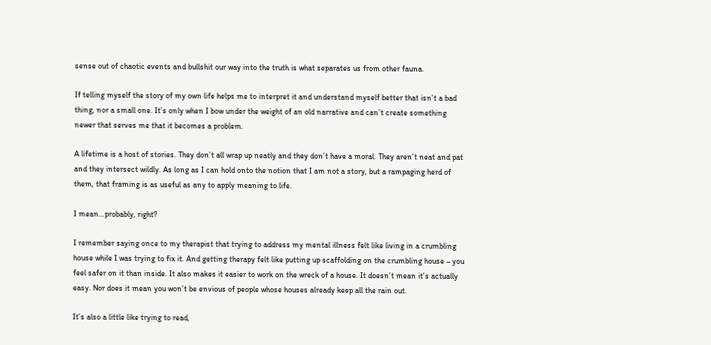sense out of chaotic events and bullshit our way into the truth is what separates us from other fauna.

If telling myself the story of my own life helps me to interpret it and understand myself better that isn’t a bad thing, nor a small one. It’s only when I bow under the weight of an old narrative and can’t create something newer that serves me that it becomes a problem.

A lifetime is a host of stories. They don’t all wrap up neatly and they don’t have a moral. They aren’t neat and pat and they intersect wildly. As long as I can hold onto the notion that I am not a story, but a rampaging herd of them, that framing is as useful as any to apply meaning to life.

I mean…probably, right?

I remember saying once to my therapist that trying to address my mental illness felt like living in a crumbling house while I was trying to fix it. And getting therapy felt like putting up scaffolding on the crumbling house – you feel safer on it than inside. It also makes it easier to work on the wreck of a house. It doesn’t mean it’s actually easy. Nor does it mean you won’t be envious of people whose houses already keep all the rain out.

It’s also a little like trying to read,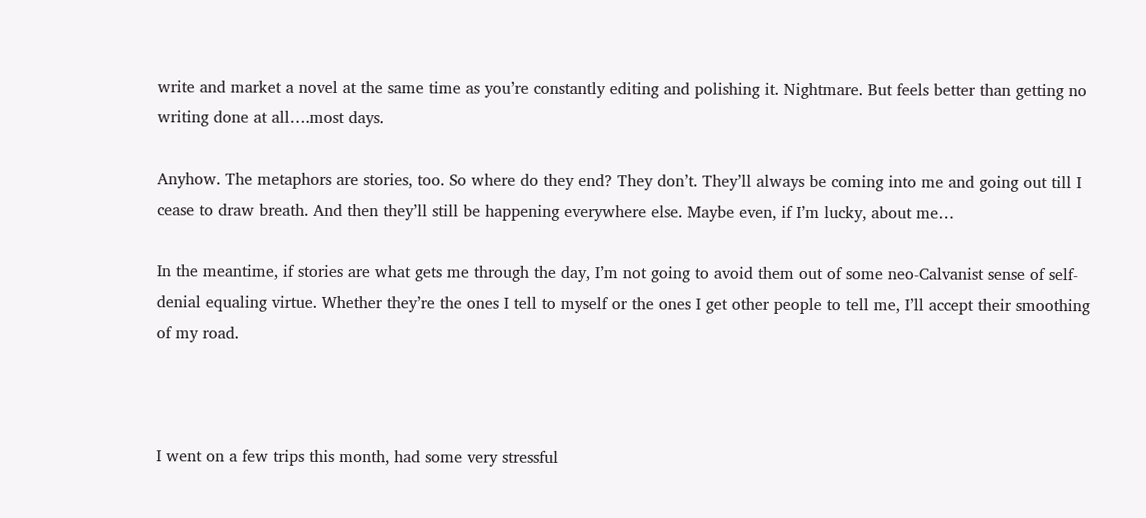write and market a novel at the same time as you’re constantly editing and polishing it. Nightmare. But feels better than getting no writing done at all….most days.

Anyhow. The metaphors are stories, too. So where do they end? They don’t. They’ll always be coming into me and going out till I cease to draw breath. And then they’ll still be happening everywhere else. Maybe even, if I’m lucky, about me…

In the meantime, if stories are what gets me through the day, I’m not going to avoid them out of some neo-Calvanist sense of self-denial equaling virtue. Whether they’re the ones I tell to myself or the ones I get other people to tell me, I’ll accept their smoothing of my road.



I went on a few trips this month, had some very stressful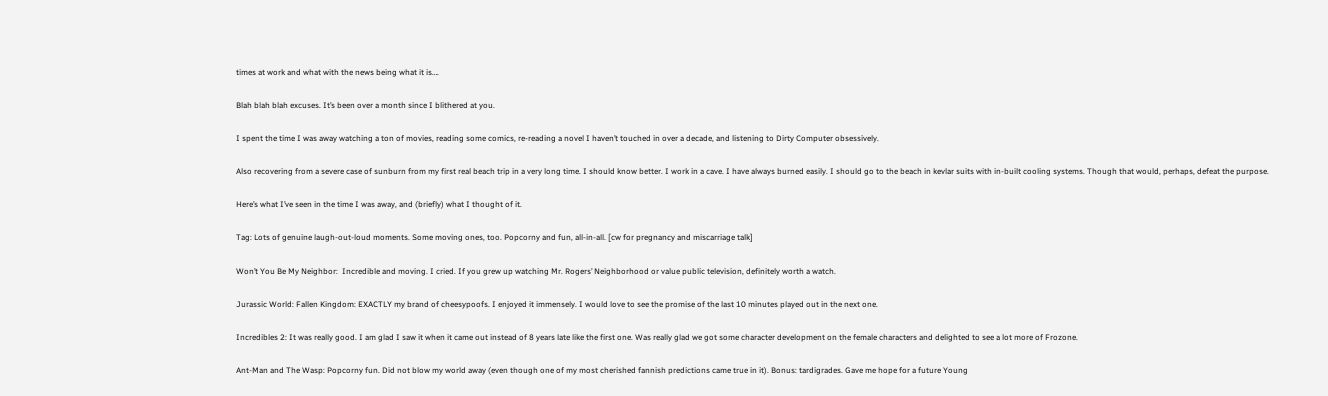times at work and what with the news being what it is….

Blah blah blah excuses. It’s been over a month since I blithered at you.

I spent the time I was away watching a ton of movies, reading some comics, re-reading a novel I haven’t touched in over a decade, and listening to Dirty Computer obsessively.

Also recovering from a severe case of sunburn from my first real beach trip in a very long time. I should know better. I work in a cave. I have always burned easily. I should go to the beach in kevlar suits with in-built cooling systems. Though that would, perhaps, defeat the purpose.

Here’s what I’ve seen in the time I was away, and (briefly) what I thought of it.

Tag: Lots of genuine laugh-out-loud moments. Some moving ones, too. Popcorny and fun, all-in-all. [cw for pregnancy and miscarriage talk]

Won’t You Be My Neighbor:  Incredible and moving. I cried. If you grew up watching Mr. Rogers’ Neighborhood or value public television, definitely worth a watch.

Jurassic World: Fallen Kingdom: EXACTLY my brand of cheesypoofs. I enjoyed it immensely. I would love to see the promise of the last 10 minutes played out in the next one.

Incredibles 2: It was really good. I am glad I saw it when it came out instead of 8 years late like the first one. Was really glad we got some character development on the female characters and delighted to see a lot more of Frozone.

Ant-Man and The Wasp: Popcorny fun. Did not blow my world away (even though one of my most cherished fannish predictions came true in it). Bonus: tardigrades. Gave me hope for a future Young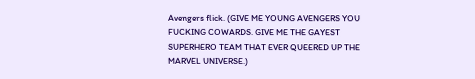Avengers flick. (GIVE ME YOUNG AVENGERS YOU FUCKING COWARDS. GIVE ME THE GAYEST SUPERHERO TEAM THAT EVER QUEERED UP THE MARVEL UNIVERSE.)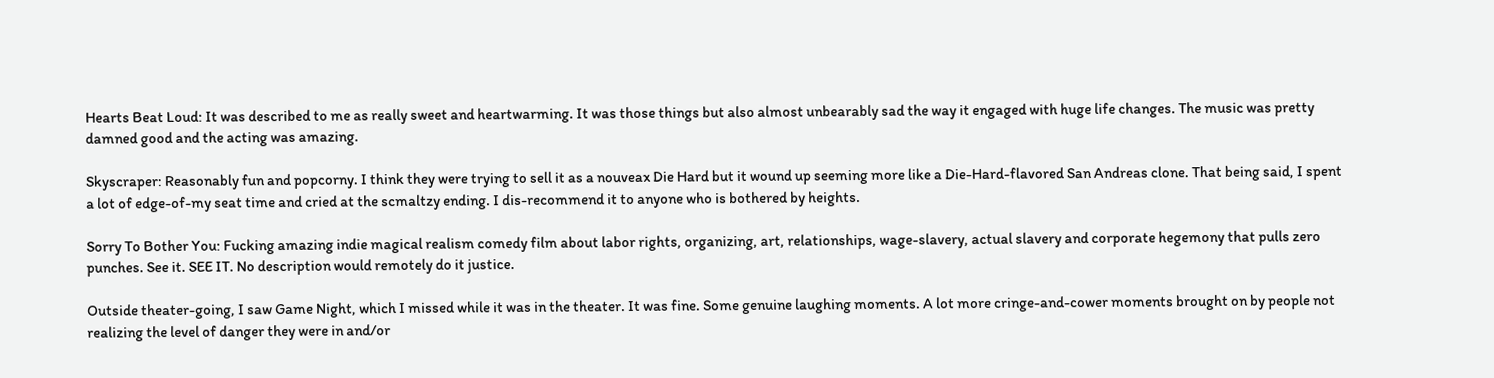Hearts Beat Loud: It was described to me as really sweet and heartwarming. It was those things but also almost unbearably sad the way it engaged with huge life changes. The music was pretty damned good and the acting was amazing.

Skyscraper: Reasonably fun and popcorny. I think they were trying to sell it as a nouveax Die Hard but it wound up seeming more like a Die-Hard-flavored San Andreas clone. That being said, I spent a lot of edge-of-my seat time and cried at the scmaltzy ending. I dis-recommend it to anyone who is bothered by heights.

Sorry To Bother You: Fucking amazing indie magical realism comedy film about labor rights, organizing, art, relationships, wage-slavery, actual slavery and corporate hegemony that pulls zero punches. See it. SEE IT. No description would remotely do it justice.

Outside theater-going, I saw Game Night, which I missed while it was in the theater. It was fine. Some genuine laughing moments. A lot more cringe-and-cower moments brought on by people not realizing the level of danger they were in and/or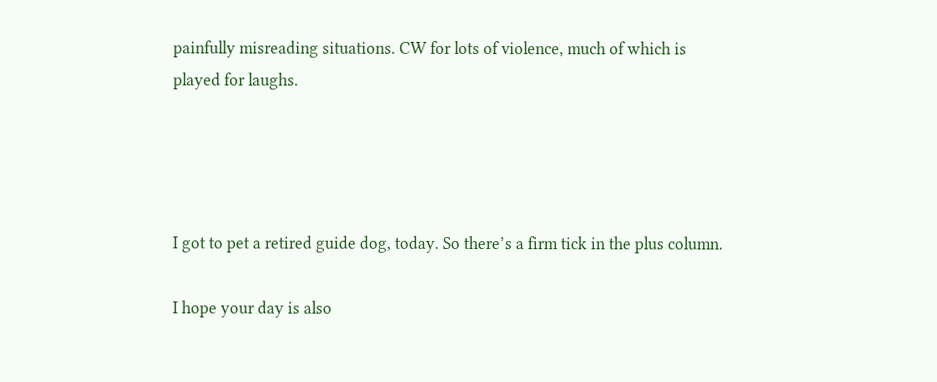painfully misreading situations. CW for lots of violence, much of which is played for laughs.




I got to pet a retired guide dog, today. So there’s a firm tick in the plus column.

I hope your day is also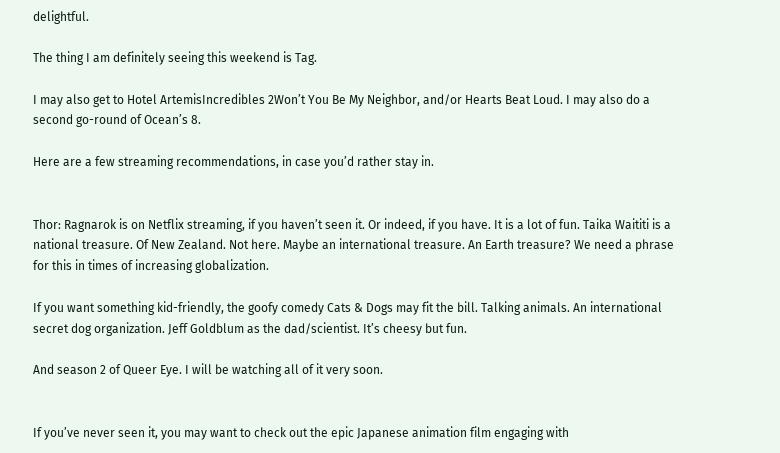delightful.

The thing I am definitely seeing this weekend is Tag.

I may also get to Hotel ArtemisIncredibles 2Won’t You Be My Neighbor, and/or Hearts Beat Loud. I may also do a second go-round of Ocean’s 8.

Here are a few streaming recommendations, in case you’d rather stay in.


Thor: Ragnarok is on Netflix streaming, if you haven’t seen it. Or indeed, if you have. It is a lot of fun. Taika Waititi is a national treasure. Of New Zealand. Not here. Maybe an international treasure. An Earth treasure? We need a phrase for this in times of increasing globalization.

If you want something kid-friendly, the goofy comedy Cats & Dogs may fit the bill. Talking animals. An international secret dog organization. Jeff Goldblum as the dad/scientist. It’s cheesy but fun.

And season 2 of Queer Eye. I will be watching all of it very soon.


If you’ve never seen it, you may want to check out the epic Japanese animation film engaging with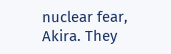nuclear fear, Akira. They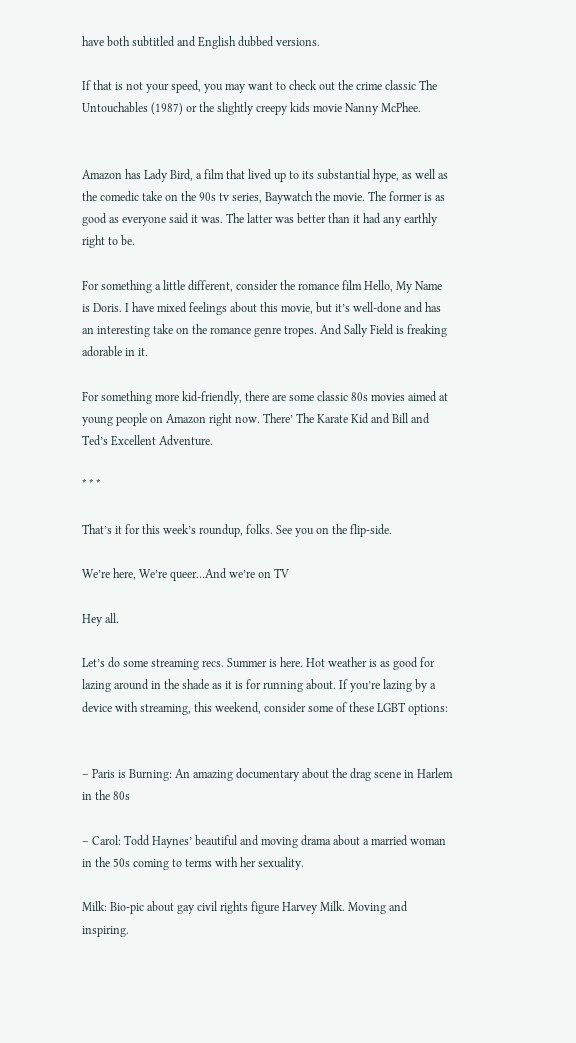have both subtitled and English dubbed versions.

If that is not your speed, you may want to check out the crime classic The Untouchables (1987) or the slightly creepy kids movie Nanny McPhee.


Amazon has Lady Bird, a film that lived up to its substantial hype, as well as the comedic take on the 90s tv series, Baywatch the movie. The former is as good as everyone said it was. The latter was better than it had any earthly right to be.

For something a little different, consider the romance film Hello, My Name is Doris. I have mixed feelings about this movie, but it’s well-done and has an interesting take on the romance genre tropes. And Sally Field is freaking adorable in it.

For something more kid-friendly, there are some classic 80s movies aimed at young people on Amazon right now. There’ The Karate Kid and Bill and Ted’s Excellent Adventure.

* * *

That’s it for this week’s roundup, folks. See you on the flip-side.

We’re here, We’re queer…And we’re on TV

Hey all.

Let’s do some streaming recs. Summer is here. Hot weather is as good for lazing around in the shade as it is for running about. If you’re lazing by a device with streaming, this weekend, consider some of these LGBT options:


– Paris is Burning: An amazing documentary about the drag scene in Harlem in the 80s

– Carol: Todd Haynes’ beautiful and moving drama about a married woman in the 50s coming to terms with her sexuality.

Milk: Bio-pic about gay civil rights figure Harvey Milk. Moving and inspiring.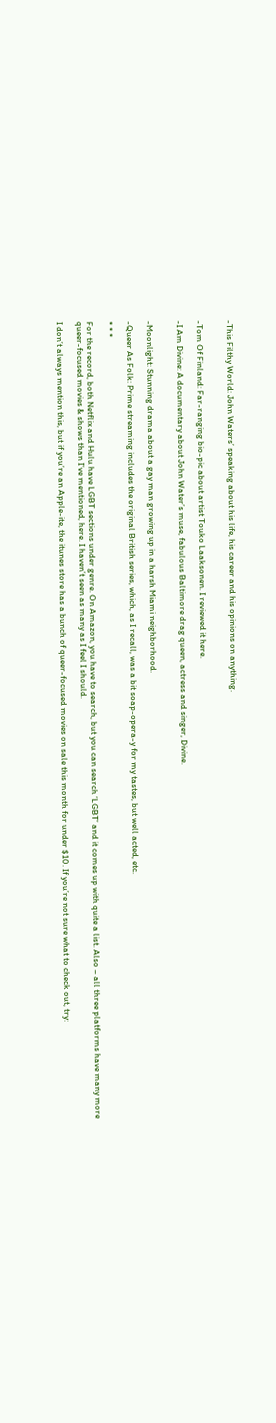-This Filthy World: John Waters’ speaking about his life, his career and his opinions on anything.


-Tom Of Finland: Far-ranging bio-pic about artist Touko Laaksonen. I reviewed it here.

-I Am Divine: A documentary about John Water’s muse, fabulous Baltimore drag queen, actress and singer, Divine.


-Moonlight: Stunning drama about a gay man growing up in a harsh Miami neighborhood.

-Queer As Folk: Prime streaming includes the original British series, which, as I recall, was a bit soap-opera-y for my tastes, but well acted, etc.

* * *

For the record, both Netflix and Hulu have LGBT sections under genre. On Amazon, you have to search, but you can search ‘LGBT’ and it comes up with quite a list. Also – all three platforms have many more queer-focused movies & shows than I’ve mentioned, here. I haven’t seen as many as I feel I should.

I don’t always mention this, but if you’re an Apple-ite, the itunes store has a bunch of queer-focused movies on sale this month for under $10. If you’re not sure what to check out, try: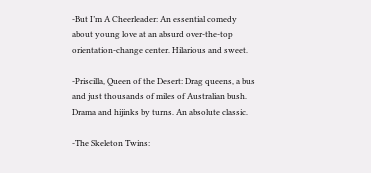-But I’m A Cheerleader: An essential comedy about young love at an absurd over-the-top orientation-change center. Hilarious and sweet.

-Priscilla, Queen of the Desert: Drag queens, a bus and just thousands of miles of Australian bush. Drama and hijinks by turns. An absolute classic.

-The Skeleton Twins: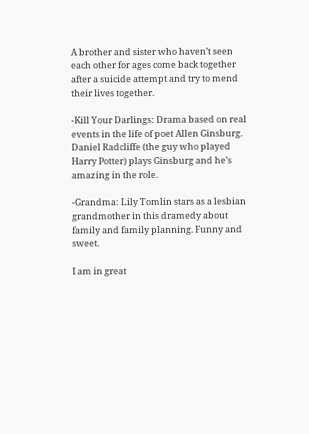A brother and sister who haven’t seen each other for ages come back together after a suicide attempt and try to mend their lives together.

-Kill Your Darlings: Drama based on real events in the life of poet Allen Ginsburg. Daniel Radcliffe (the guy who played Harry Potter) plays Ginsburg and he’s amazing in the role.

-Grandma: Lily Tomlin stars as a lesbian grandmother in this dramedy about family and family planning. Funny and sweet.

I am in great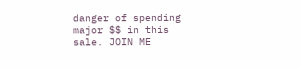danger of spending major $$ in this sale. JOIN ME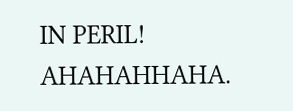IN PERIL! AHAHAHHAHA.